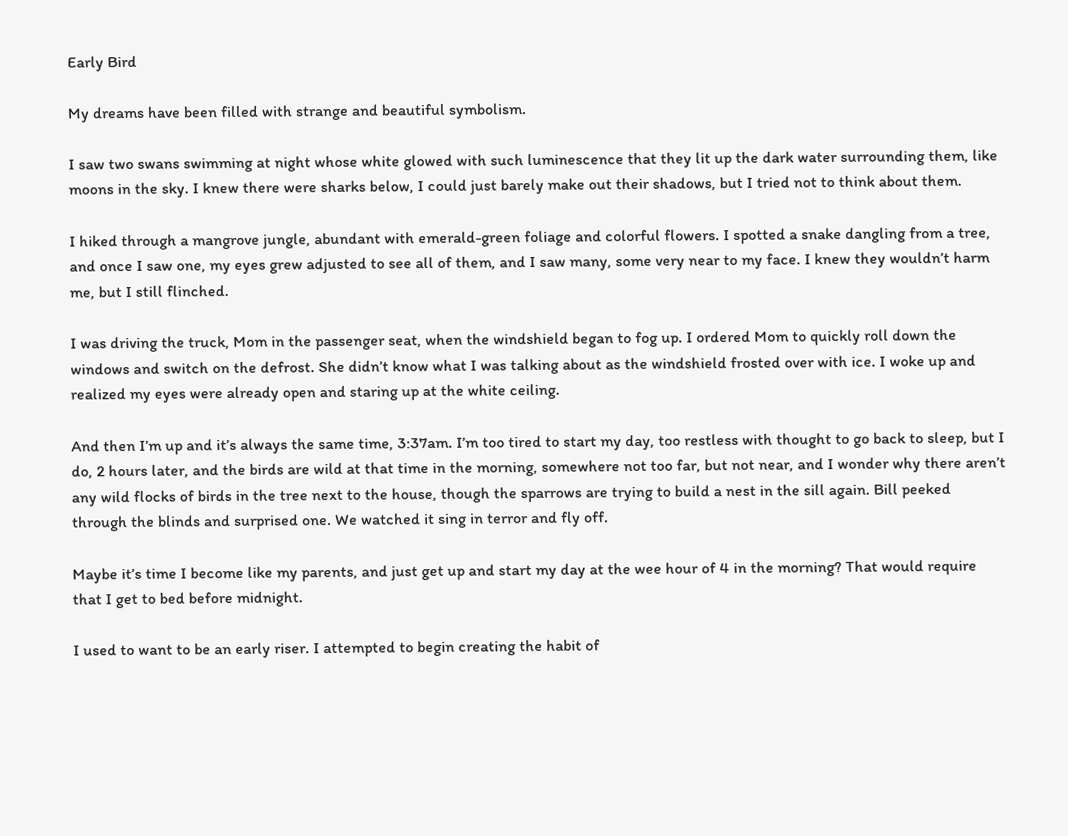Early Bird

My dreams have been filled with strange and beautiful symbolism.

I saw two swans swimming at night whose white glowed with such luminescence that they lit up the dark water surrounding them, like moons in the sky. I knew there were sharks below, I could just barely make out their shadows, but I tried not to think about them.

I hiked through a mangrove jungle, abundant with emerald-green foliage and colorful flowers. I spotted a snake dangling from a tree, and once I saw one, my eyes grew adjusted to see all of them, and I saw many, some very near to my face. I knew they wouldn’t harm me, but I still flinched.

I was driving the truck, Mom in the passenger seat, when the windshield began to fog up. I ordered Mom to quickly roll down the windows and switch on the defrost. She didn’t know what I was talking about as the windshield frosted over with ice. I woke up and realized my eyes were already open and staring up at the white ceiling.

And then I’m up and it’s always the same time, 3:37am. I’m too tired to start my day, too restless with thought to go back to sleep, but I do, 2 hours later, and the birds are wild at that time in the morning, somewhere not too far, but not near, and I wonder why there aren’t any wild flocks of birds in the tree next to the house, though the sparrows are trying to build a nest in the sill again. Bill peeked through the blinds and surprised one. We watched it sing in terror and fly off.

Maybe it’s time I become like my parents, and just get up and start my day at the wee hour of 4 in the morning? That would require that I get to bed before midnight.

I used to want to be an early riser. I attempted to begin creating the habit of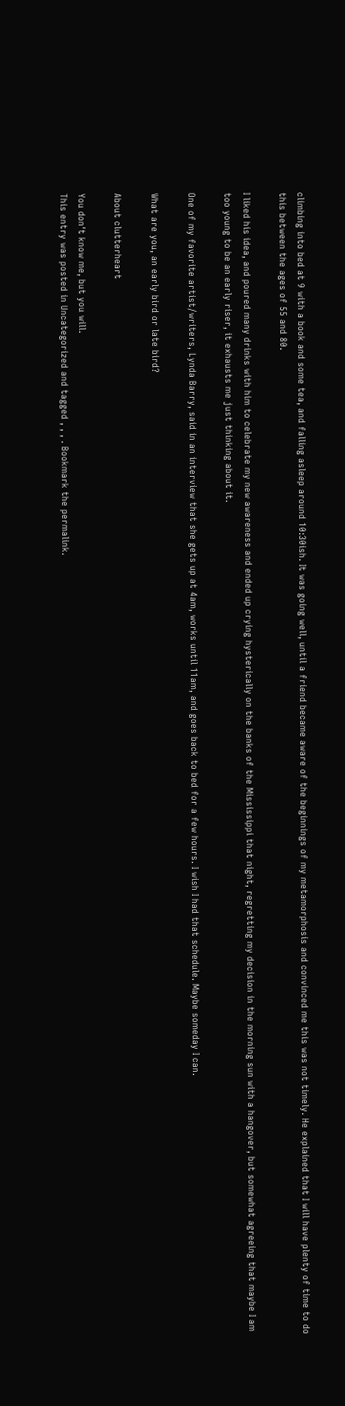climbing into bed at 9 with a book and some tea, and falling asleep around 10:30ish. It was going well, until a friend became aware of the beginnings of my metamorphosis and convinced me this was not timely. He explained that I will have plenty of time to do this between the ages of 55 and 80.

I liked his idea, and poured many drinks with him to celebrate my new awareness and ended up crying hysterically on the banks of the Mississippi that night, regretting my decision in the morning sun with a hangover, but somewhat agreeing that maybe I am too young to be an early riser, it exhausts me just thinking about it.

One of my favorite artist/writers, Lynda Barry, said in an interview that she gets up at 4am, works until 11am, and goes back to bed for a few hours. I wish I had that schedule. Maybe someday I can.

What are you, an early bird or late bird?

About clutterheart

You don't know me, but you will.
This entry was posted in Uncategorized and tagged , , , . Bookmark the permalink.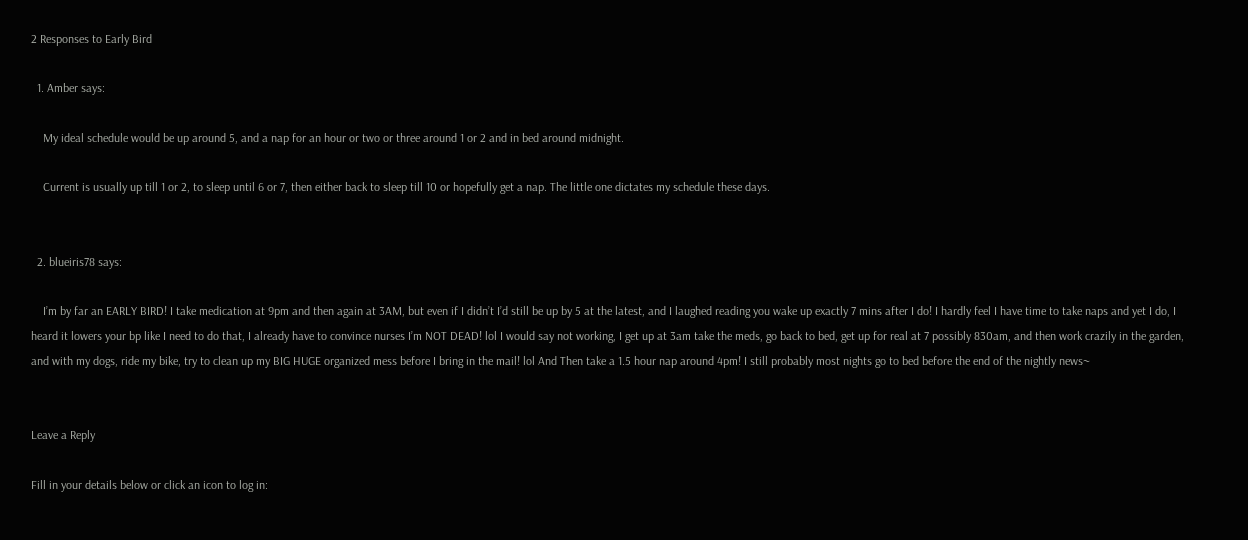2 Responses to Early Bird

  1. Amber says:

    My ideal schedule would be up around 5, and a nap for an hour or two or three around 1 or 2 and in bed around midnight.

    Current is usually up till 1 or 2, to sleep until 6 or 7, then either back to sleep till 10 or hopefully get a nap. The little one dictates my schedule these days.


  2. blueiris78 says:

    I’m by far an EARLY BIRD! I take medication at 9pm and then again at 3AM, but even if I didn’t I’d still be up by 5 at the latest, and I laughed reading you wake up exactly 7 mins after I do! I hardly feel I have time to take naps and yet I do, I heard it lowers your bp like I need to do that, I already have to convince nurses I’m NOT DEAD! lol I would say not working, I get up at 3am take the meds, go back to bed, get up for real at 7 possibly 830am, and then work crazily in the garden, and with my dogs, ride my bike, try to clean up my BIG HUGE organized mess before I bring in the mail! lol And Then take a 1.5 hour nap around 4pm! I still probably most nights go to bed before the end of the nightly news~


Leave a Reply

Fill in your details below or click an icon to log in: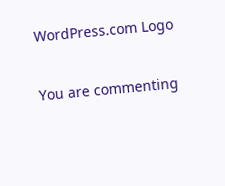WordPress.com Logo

You are commenting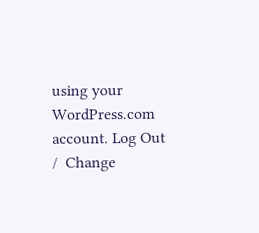using your WordPress.com account. Log Out /  Change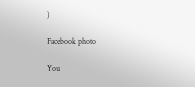)

Facebook photo

You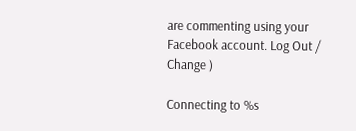are commenting using your Facebook account. Log Out /  Change )

Connecting to %s